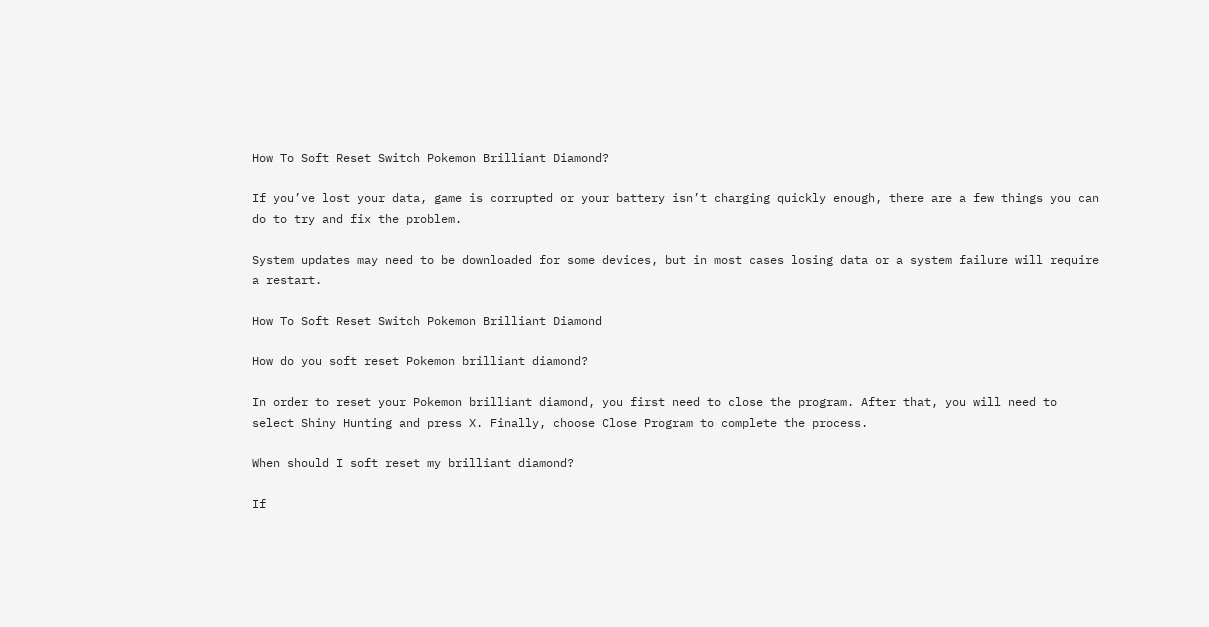How To Soft Reset Switch Pokemon Brilliant Diamond?

If you’ve lost your data, game is corrupted or your battery isn’t charging quickly enough, there are a few things you can do to try and fix the problem.

System updates may need to be downloaded for some devices, but in most cases losing data or a system failure will require a restart.

How To Soft Reset Switch Pokemon Brilliant Diamond

How do you soft reset Pokemon brilliant diamond?

In order to reset your Pokemon brilliant diamond, you first need to close the program. After that, you will need to select Shiny Hunting and press X. Finally, choose Close Program to complete the process.

When should I soft reset my brilliant diamond?

If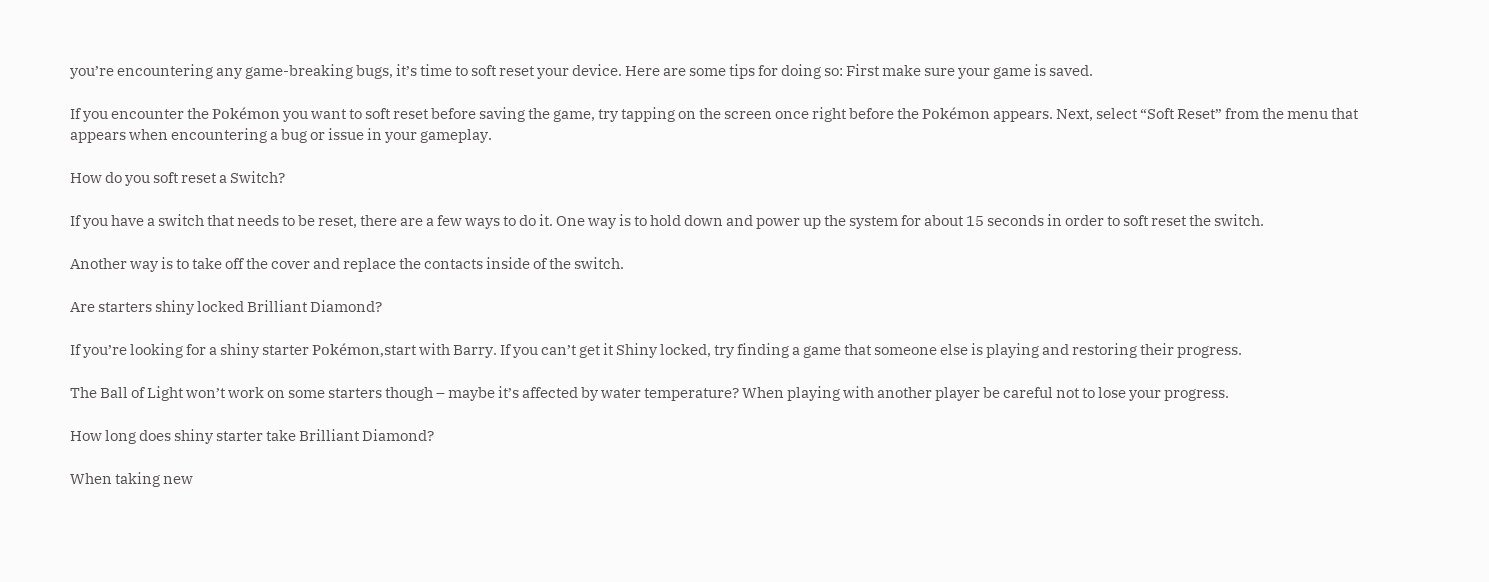you’re encountering any game-breaking bugs, it’s time to soft reset your device. Here are some tips for doing so: First make sure your game is saved.

If you encounter the Pokémon you want to soft reset before saving the game, try tapping on the screen once right before the Pokémon appears. Next, select “Soft Reset” from the menu that appears when encountering a bug or issue in your gameplay.

How do you soft reset a Switch?

If you have a switch that needs to be reset, there are a few ways to do it. One way is to hold down and power up the system for about 15 seconds in order to soft reset the switch.

Another way is to take off the cover and replace the contacts inside of the switch.

Are starters shiny locked Brilliant Diamond?

If you’re looking for a shiny starter Pokémon,start with Barry. If you can’t get it Shiny locked, try finding a game that someone else is playing and restoring their progress.

The Ball of Light won’t work on some starters though – maybe it’s affected by water temperature? When playing with another player be careful not to lose your progress.

How long does shiny starter take Brilliant Diamond?

When taking new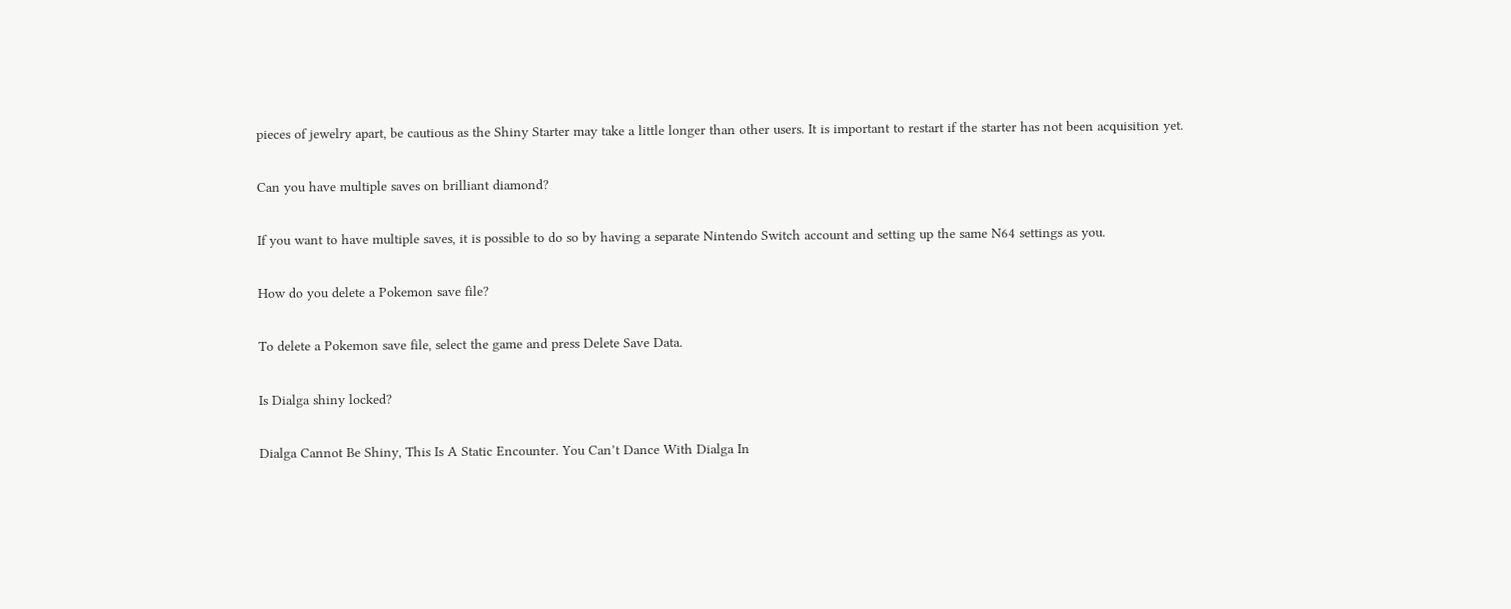pieces of jewelry apart, be cautious as the Shiny Starter may take a little longer than other users. It is important to restart if the starter has not been acquisition yet.

Can you have multiple saves on brilliant diamond?

If you want to have multiple saves, it is possible to do so by having a separate Nintendo Switch account and setting up the same N64 settings as you.

How do you delete a Pokemon save file?

To delete a Pokemon save file, select the game and press Delete Save Data.

Is Dialga shiny locked?

Dialga Cannot Be Shiny, This Is A Static Encounter. You Can’t Dance With Dialga In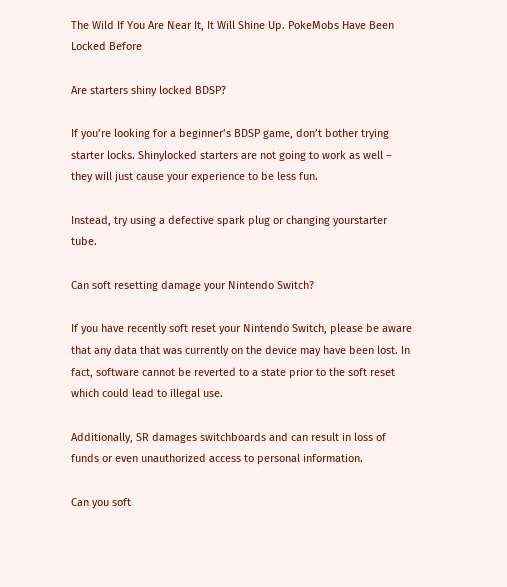The Wild If You Are Near It, It Will Shine Up. PokeMobs Have Been Locked Before

Are starters shiny locked BDSP?

If you’re looking for a beginner’s BDSP game, don’t bother trying starter locks. Shinylocked starters are not going to work as well – they will just cause your experience to be less fun.

Instead, try using a defective spark plug or changing yourstarter tube.

Can soft resetting damage your Nintendo Switch?

If you have recently soft reset your Nintendo Switch, please be aware that any data that was currently on the device may have been lost. In fact, software cannot be reverted to a state prior to the soft reset which could lead to illegal use.

Additionally, SR damages switchboards and can result in loss of funds or even unauthorized access to personal information.

Can you soft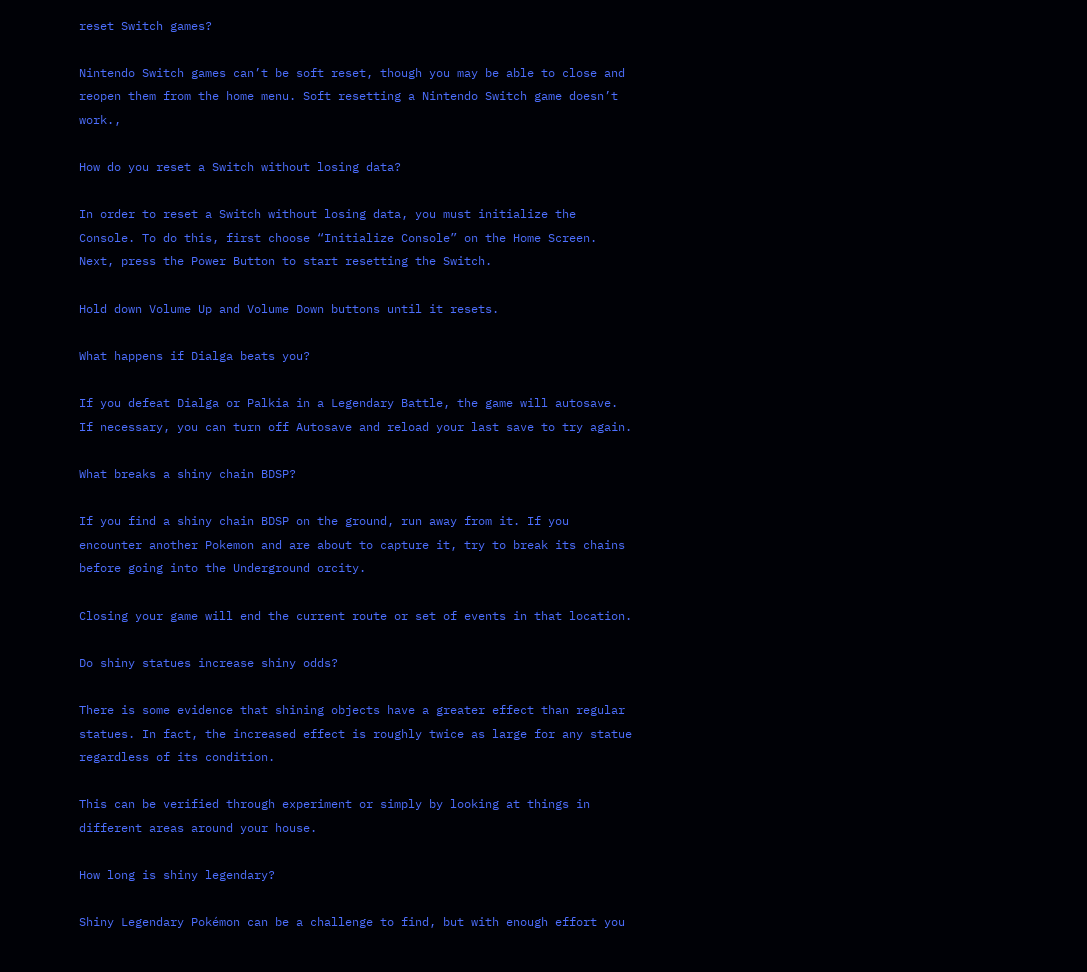reset Switch games?

Nintendo Switch games can’t be soft reset, though you may be able to close and reopen them from the home menu. Soft resetting a Nintendo Switch game doesn’t work.,

How do you reset a Switch without losing data?

In order to reset a Switch without losing data, you must initialize the Console. To do this, first choose “Initialize Console” on the Home Screen. Next, press the Power Button to start resetting the Switch.

Hold down Volume Up and Volume Down buttons until it resets.

What happens if Dialga beats you?

If you defeat Dialga or Palkia in a Legendary Battle, the game will autosave. If necessary, you can turn off Autosave and reload your last save to try again.

What breaks a shiny chain BDSP?

If you find a shiny chain BDSP on the ground, run away from it. If you encounter another Pokemon and are about to capture it, try to break its chains before going into the Underground orcity.

Closing your game will end the current route or set of events in that location.

Do shiny statues increase shiny odds?

There is some evidence that shining objects have a greater effect than regular statues. In fact, the increased effect is roughly twice as large for any statue regardless of its condition.

This can be verified through experiment or simply by looking at things in different areas around your house.

How long is shiny legendary?

Shiny Legendary Pokémon can be a challenge to find, but with enough effort you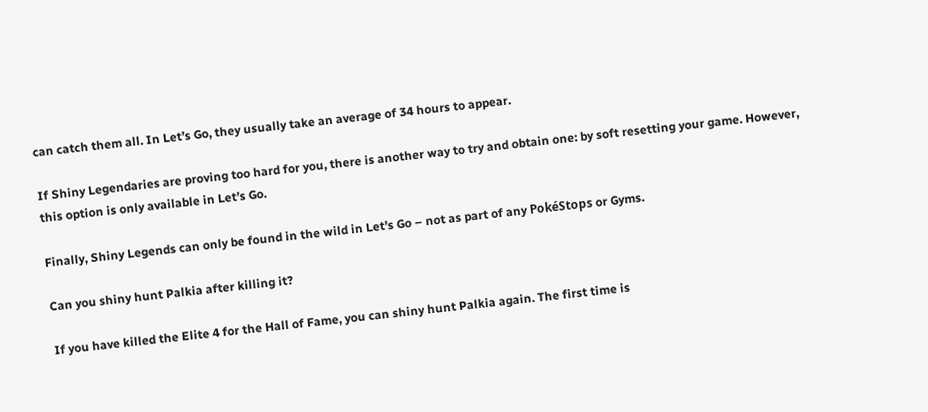can catch them all. In Let’s Go, they usually take an average of 34 hours to appear.

If Shiny Legendaries are proving too hard for you, there is another way to try and obtain one: by soft resetting your game. However, this option is only available in Let’s Go.

Finally, Shiny Legends can only be found in the wild in Let’s Go – not as part of any PokéStops or Gyms.

Can you shiny hunt Palkia after killing it?

If you have killed the Elite 4 for the Hall of Fame, you can shiny hunt Palkia again. The first time is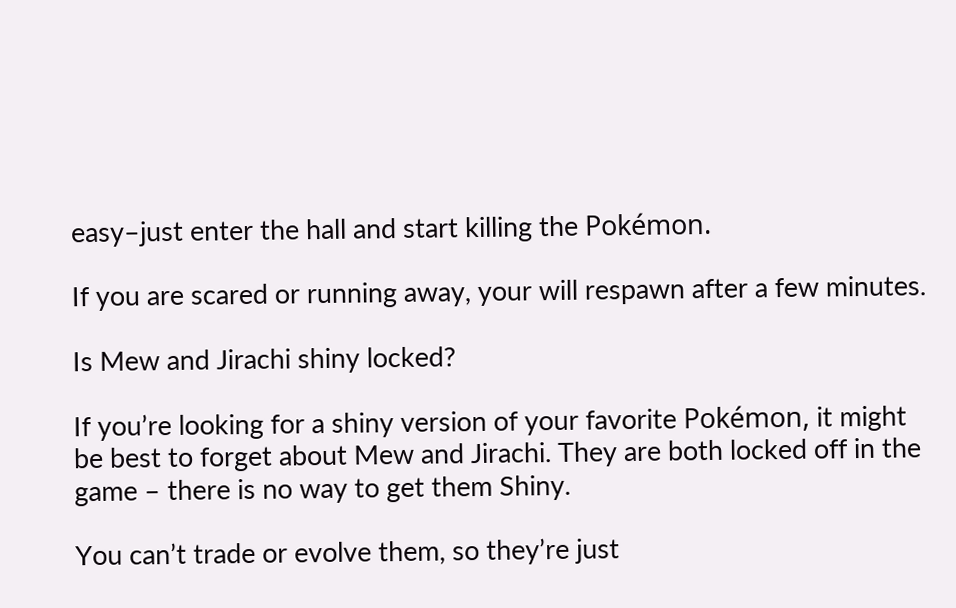easy–just enter the hall and start killing the Pokémon.

If you are scared or running away, your will respawn after a few minutes.

Is Mew and Jirachi shiny locked?

If you’re looking for a shiny version of your favorite Pokémon, it might be best to forget about Mew and Jirachi. They are both locked off in the game – there is no way to get them Shiny.

You can’t trade or evolve them, so they’re just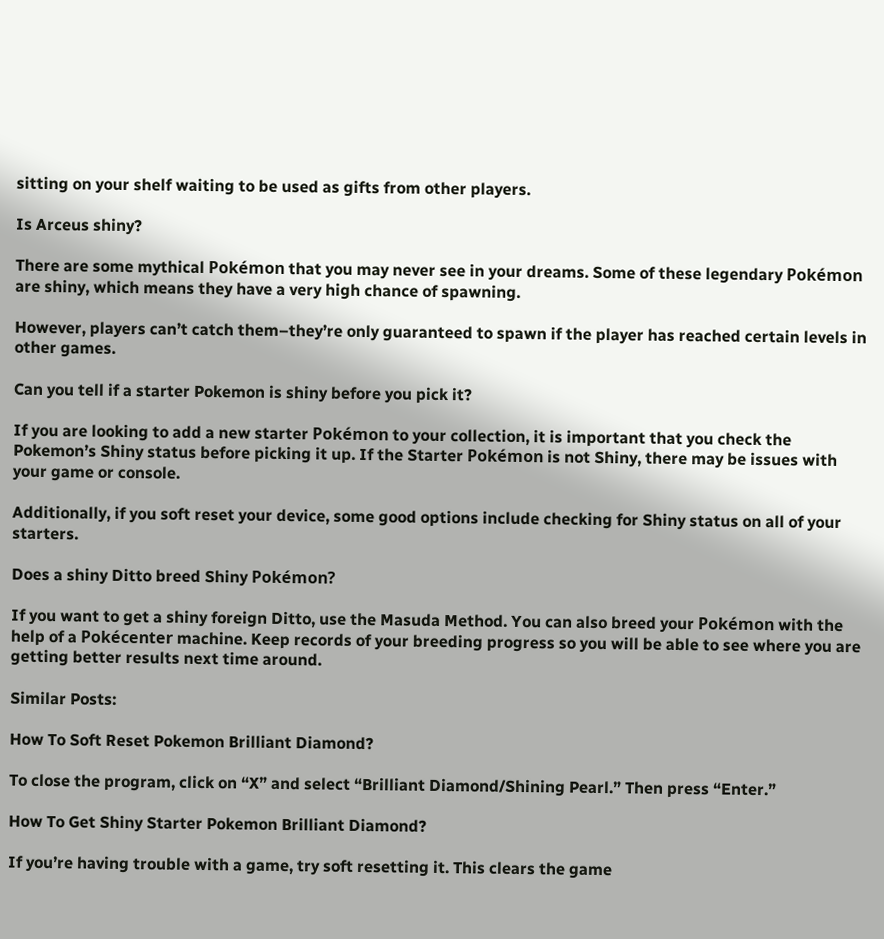sitting on your shelf waiting to be used as gifts from other players.

Is Arceus shiny?

There are some mythical Pokémon that you may never see in your dreams. Some of these legendary Pokémon are shiny, which means they have a very high chance of spawning.

However, players can’t catch them–they’re only guaranteed to spawn if the player has reached certain levels in other games.

Can you tell if a starter Pokemon is shiny before you pick it?

If you are looking to add a new starter Pokémon to your collection, it is important that you check the Pokemon’s Shiny status before picking it up. If the Starter Pokémon is not Shiny, there may be issues with your game or console.

Additionally, if you soft reset your device, some good options include checking for Shiny status on all of your starters.

Does a shiny Ditto breed Shiny Pokémon?

If you want to get a shiny foreign Ditto, use the Masuda Method. You can also breed your Pokémon with the help of a Pokécenter machine. Keep records of your breeding progress so you will be able to see where you are getting better results next time around.

Similar Posts:

How To Soft Reset Pokemon Brilliant Diamond?

To close the program, click on “X” and select “Brilliant Diamond/Shining Pearl.” Then press “Enter.”

How To Get Shiny Starter Pokemon Brilliant Diamond?

If you’re having trouble with a game, try soft resetting it. This clears the game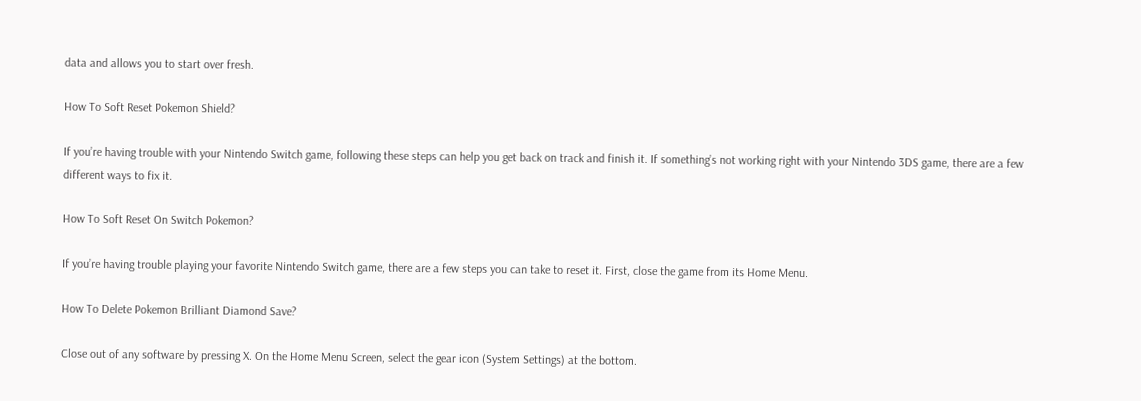data and allows you to start over fresh.

How To Soft Reset Pokemon Shield?

If you’re having trouble with your Nintendo Switch game, following these steps can help you get back on track and finish it. If something’s not working right with your Nintendo 3DS game, there are a few different ways to fix it.

How To Soft Reset On Switch Pokemon?

If you’re having trouble playing your favorite Nintendo Switch game, there are a few steps you can take to reset it. First, close the game from its Home Menu.

How To Delete Pokemon Brilliant Diamond Save?

Close out of any software by pressing X. On the Home Menu Screen, select the gear icon (System Settings) at the bottom.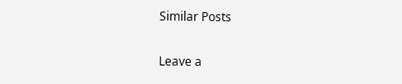Similar Posts

Leave a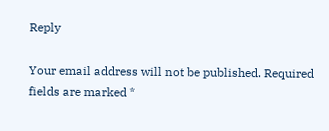Reply

Your email address will not be published. Required fields are marked *